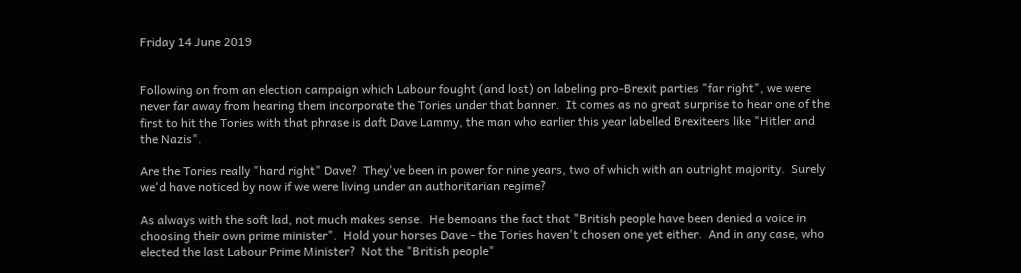Friday 14 June 2019


Following on from an election campaign which Labour fought (and lost) on labeling pro-Brexit parties "far right", we were never far away from hearing them incorporate the Tories under that banner.  It comes as no great surprise to hear one of the first to hit the Tories with that phrase is daft Dave Lammy, the man who earlier this year labelled Brexiteers like "Hitler and the Nazis".

Are the Tories really "hard right" Dave?  They've been in power for nine years, two of which with an outright majority.  Surely we'd have noticed by now if we were living under an authoritarian regime?

As always with the soft lad, not much makes sense.  He bemoans the fact that "British people have been denied a voice in choosing their own prime minister".  Hold your horses Dave - the Tories haven't chosen one yet either.  And in any case, who elected the last Labour Prime Minister?  Not the "British people"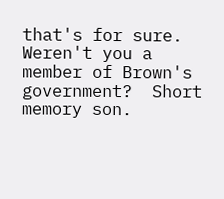that's for sure.  Weren't you a member of Brown's government?  Short memory son.